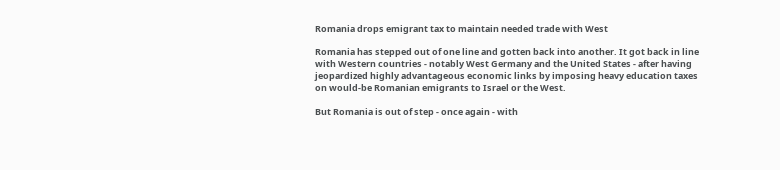Romania drops emigrant tax to maintain needed trade with West

Romania has stepped out of one line and gotten back into another. It got back in line with Western countries - notably West Germany and the United States - after having jeopardized highly advantageous economic links by imposing heavy education taxes on would-be Romanian emigrants to Israel or the West.

But Romania is out of step - once again - with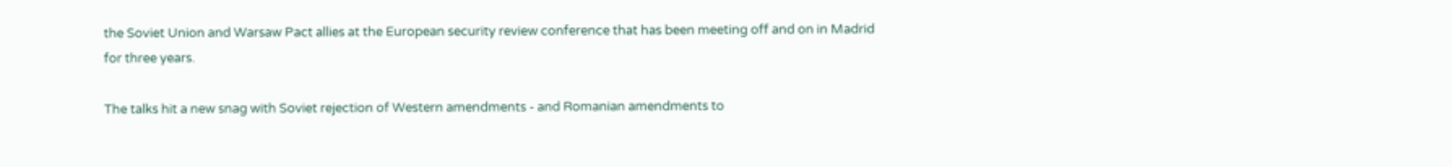the Soviet Union and Warsaw Pact allies at the European security review conference that has been meeting off and on in Madrid for three years.

The talks hit a new snag with Soviet rejection of Western amendments - and Romanian amendments to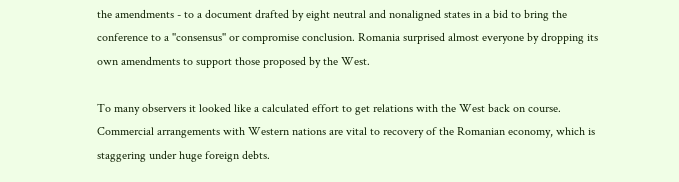the amendments - to a document drafted by eight neutral and nonaligned states in a bid to bring the conference to a ''consensus'' or compromise conclusion. Romania surprised almost everyone by dropping its own amendments to support those proposed by the West.

To many observers it looked like a calculated effort to get relations with the West back on course. Commercial arrangements with Western nations are vital to recovery of the Romanian economy, which is staggering under huge foreign debts.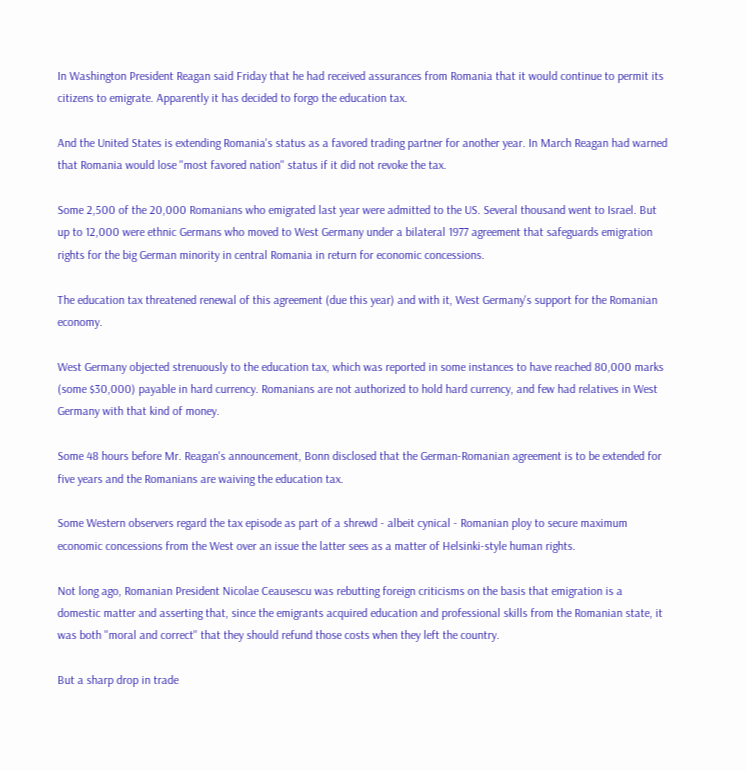In Washington President Reagan said Friday that he had received assurances from Romania that it would continue to permit its citizens to emigrate. Apparently it has decided to forgo the education tax.

And the United States is extending Romania's status as a favored trading partner for another year. In March Reagan had warned that Romania would lose ''most favored nation'' status if it did not revoke the tax.

Some 2,500 of the 20,000 Romanians who emigrated last year were admitted to the US. Several thousand went to Israel. But up to 12,000 were ethnic Germans who moved to West Germany under a bilateral 1977 agreement that safeguards emigration rights for the big German minority in central Romania in return for economic concessions.

The education tax threatened renewal of this agreement (due this year) and with it, West Germany's support for the Romanian economy.

West Germany objected strenuously to the education tax, which was reported in some instances to have reached 80,000 marks (some $30,000) payable in hard currency. Romanians are not authorized to hold hard currency, and few had relatives in West Germany with that kind of money.

Some 48 hours before Mr. Reagan's announcement, Bonn disclosed that the German-Romanian agreement is to be extended for five years and the Romanians are waiving the education tax.

Some Western observers regard the tax episode as part of a shrewd - albeit cynical - Romanian ploy to secure maximum economic concessions from the West over an issue the latter sees as a matter of Helsinki-style human rights.

Not long ago, Romanian President Nicolae Ceausescu was rebutting foreign criticisms on the basis that emigration is a domestic matter and asserting that, since the emigrants acquired education and professional skills from the Romanian state, it was both ''moral and correct'' that they should refund those costs when they left the country.

But a sharp drop in trade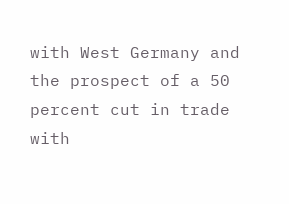with West Germany and the prospect of a 50 percent cut in trade with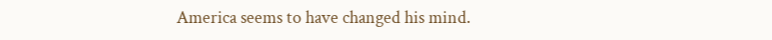America seems to have changed his mind.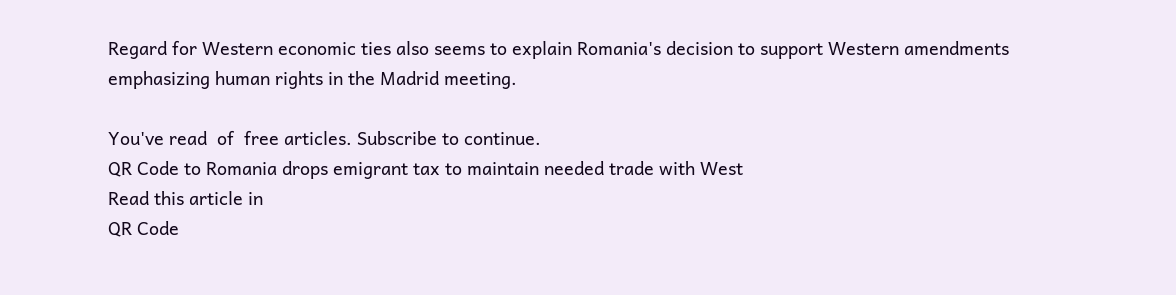Regard for Western economic ties also seems to explain Romania's decision to support Western amendments emphasizing human rights in the Madrid meeting.

You've read  of  free articles. Subscribe to continue.
QR Code to Romania drops emigrant tax to maintain needed trade with West
Read this article in
QR Code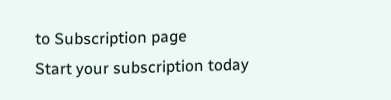to Subscription page
Start your subscription today